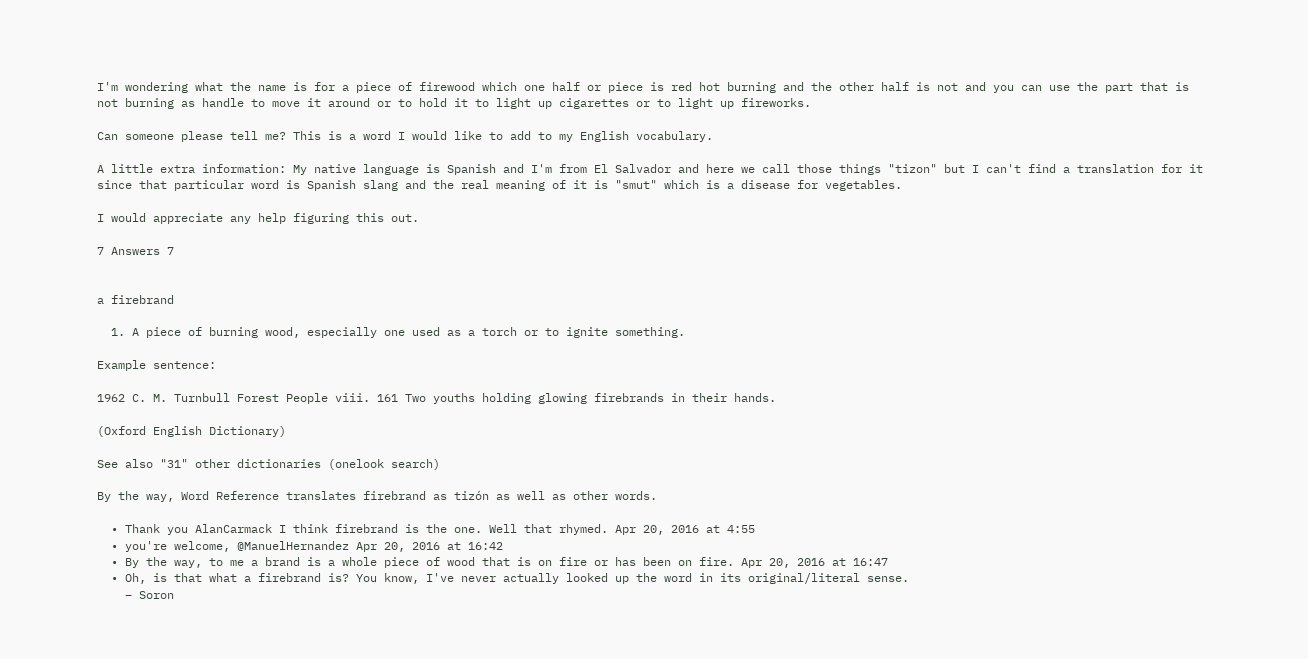I'm wondering what the name is for a piece of firewood which one half or piece is red hot burning and the other half is not and you can use the part that is not burning as handle to move it around or to hold it to light up cigarettes or to light up fireworks.

Can someone please tell me? This is a word I would like to add to my English vocabulary.

A little extra information: My native language is Spanish and I'm from El Salvador and here we call those things "tizon" but I can't find a translation for it since that particular word is Spanish slang and the real meaning of it is "smut" which is a disease for vegetables.

I would appreciate any help figuring this out.

7 Answers 7


a firebrand

  1. A piece of burning wood, especially one used as a torch or to ignite something.

Example sentence:

1962 C. M. Turnbull Forest People viii. 161 Two youths holding glowing firebrands in their hands.

(Oxford English Dictionary)

See also "31" other dictionaries (onelook search)

By the way, Word Reference translates firebrand as tizón as well as other words.

  • Thank you AlanCarmack I think firebrand is the one. Well that rhymed. Apr 20, 2016 at 4:55
  • you're welcome, @ManuelHernandez Apr 20, 2016 at 16:42
  • By the way, to me a brand is a whole piece of wood that is on fire or has been on fire. Apr 20, 2016 at 16:47
  • Oh, is that what a firebrand is? You know, I've never actually looked up the word in its original/literal sense.
    – Soron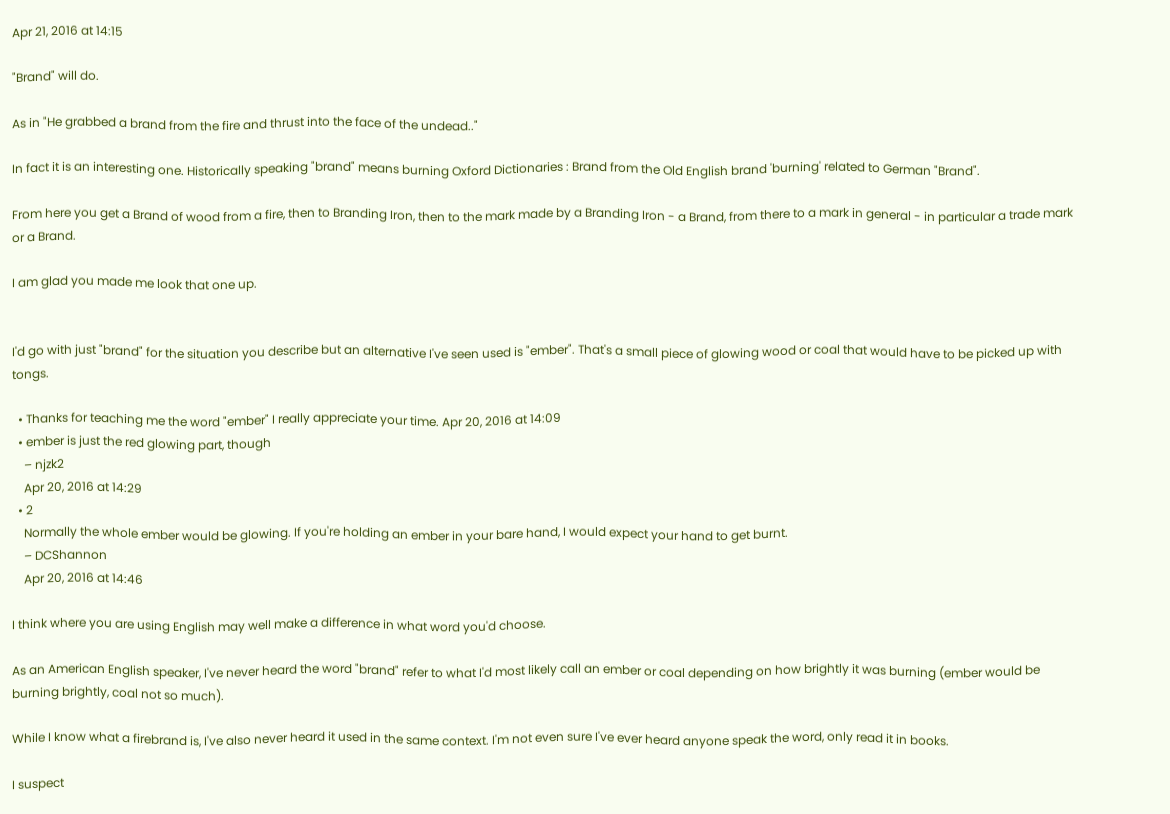Apr 21, 2016 at 14:15

"Brand" will do.

As in "He grabbed a brand from the fire and thrust into the face of the undead.."

In fact it is an interesting one. Historically speaking "brand" means burning Oxford Dictionaries : Brand from the Old English brand 'burning' related to German "Brand".

From here you get a Brand of wood from a fire, then to Branding Iron, then to the mark made by a Branding Iron - a Brand, from there to a mark in general - in particular a trade mark or a Brand.

I am glad you made me look that one up.


I'd go with just "brand" for the situation you describe but an alternative I've seen used is "ember". That's a small piece of glowing wood or coal that would have to be picked up with tongs.

  • Thanks for teaching me the word "ember" I really appreciate your time. Apr 20, 2016 at 14:09
  • ember is just the red glowing part, though
    – njzk2
    Apr 20, 2016 at 14:29
  • 2
    Normally the whole ember would be glowing. If you're holding an ember in your bare hand, I would expect your hand to get burnt.
    – DCShannon
    Apr 20, 2016 at 14:46

I think where you are using English may well make a difference in what word you'd choose.

As an American English speaker, I've never heard the word "brand" refer to what I'd most likely call an ember or coal depending on how brightly it was burning (ember would be burning brightly, coal not so much).

While I know what a firebrand is, I've also never heard it used in the same context. I'm not even sure I've ever heard anyone speak the word, only read it in books.

I suspect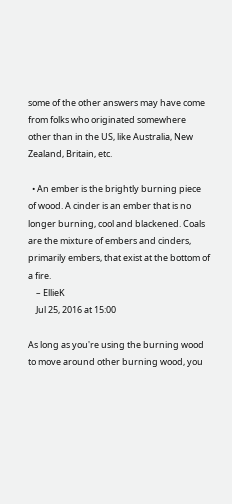some of the other answers may have come from folks who originated somewhere other than in the US, like Australia, New Zealand, Britain, etc.

  • An ember is the brightly burning piece of wood. A cinder is an ember that is no longer burning, cool and blackened. Coals are the mixture of embers and cinders, primarily embers, that exist at the bottom of a fire.
    – EllieK
    Jul 25, 2016 at 15:00

As long as you're using the burning wood to move around other burning wood, you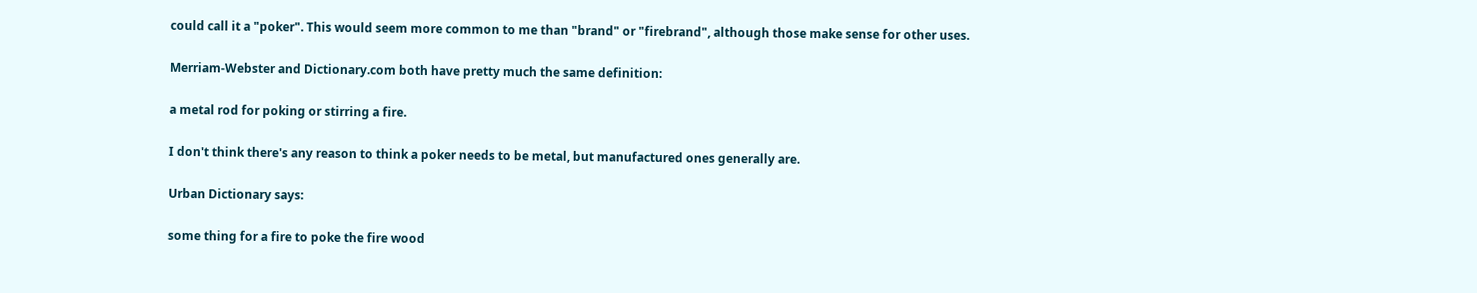could call it a "poker". This would seem more common to me than "brand" or "firebrand", although those make sense for other uses.

Merriam-Webster and Dictionary.com both have pretty much the same definition:

a metal rod for poking or stirring a fire.

I don't think there's any reason to think a poker needs to be metal, but manufactured ones generally are.

Urban Dictionary says:

some thing for a fire to poke the fire wood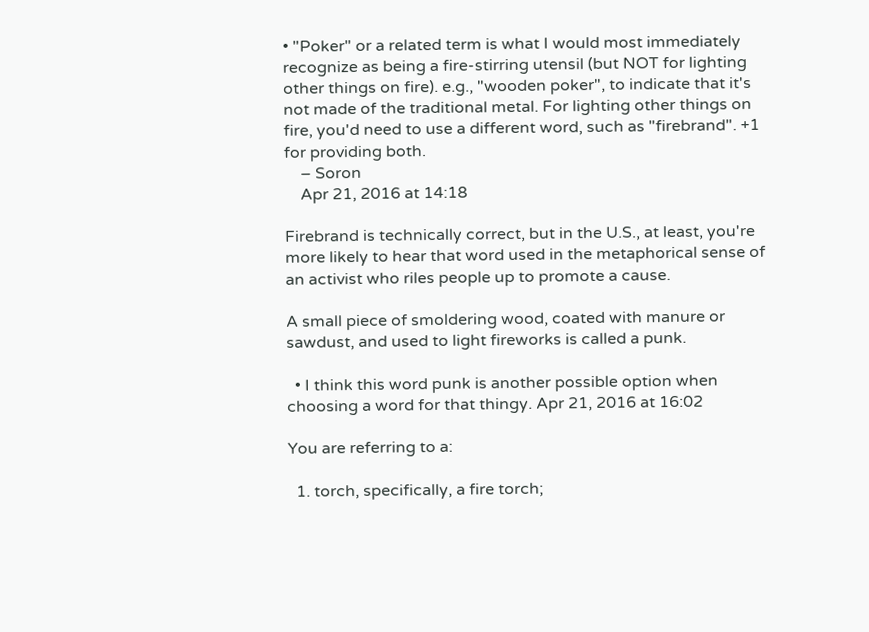• "Poker" or a related term is what I would most immediately recognize as being a fire-stirring utensil (but NOT for lighting other things on fire). e.g., "wooden poker", to indicate that it's not made of the traditional metal. For lighting other things on fire, you'd need to use a different word, such as "firebrand". +1 for providing both.
    – Soron
    Apr 21, 2016 at 14:18

Firebrand is technically correct, but in the U.S., at least, you're more likely to hear that word used in the metaphorical sense of an activist who riles people up to promote a cause.

A small piece of smoldering wood, coated with manure or sawdust, and used to light fireworks is called a punk.

  • I think this word punk is another possible option when choosing a word for that thingy. Apr 21, 2016 at 16:02

You are referring to a:

  1. torch, specifically, a fire torch;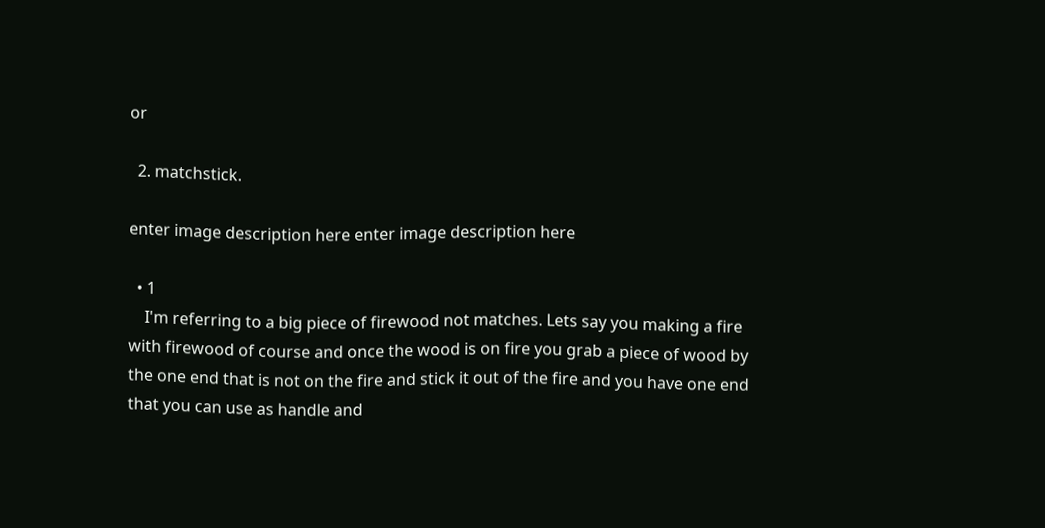or

  2. matchstick.

enter image description here enter image description here

  • 1
    I'm referring to a big piece of firewood not matches. Lets say you making a fire with firewood of course and once the wood is on fire you grab a piece of wood by the one end that is not on the fire and stick it out of the fire and you have one end that you can use as handle and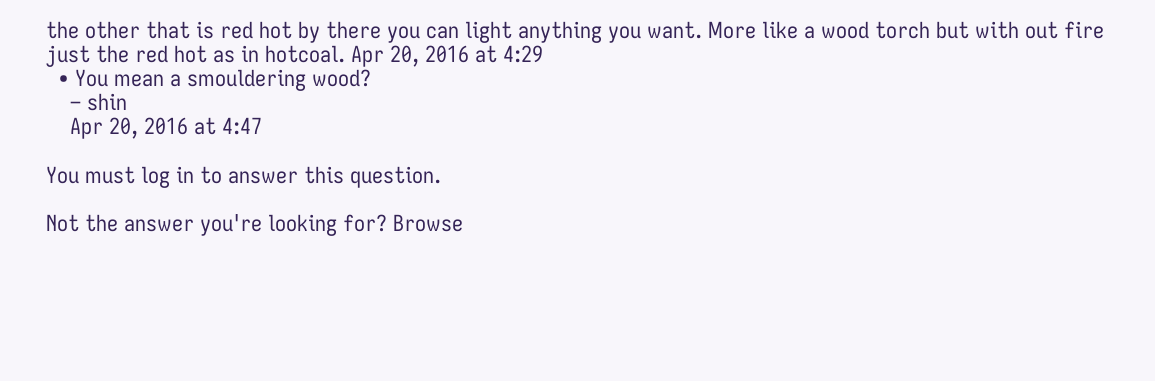the other that is red hot by there you can light anything you want. More like a wood torch but with out fire just the red hot as in hotcoal. Apr 20, 2016 at 4:29
  • You mean a smouldering wood?
    – shin
    Apr 20, 2016 at 4:47

You must log in to answer this question.

Not the answer you're looking for? Browse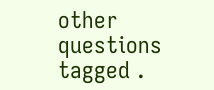other questions tagged .